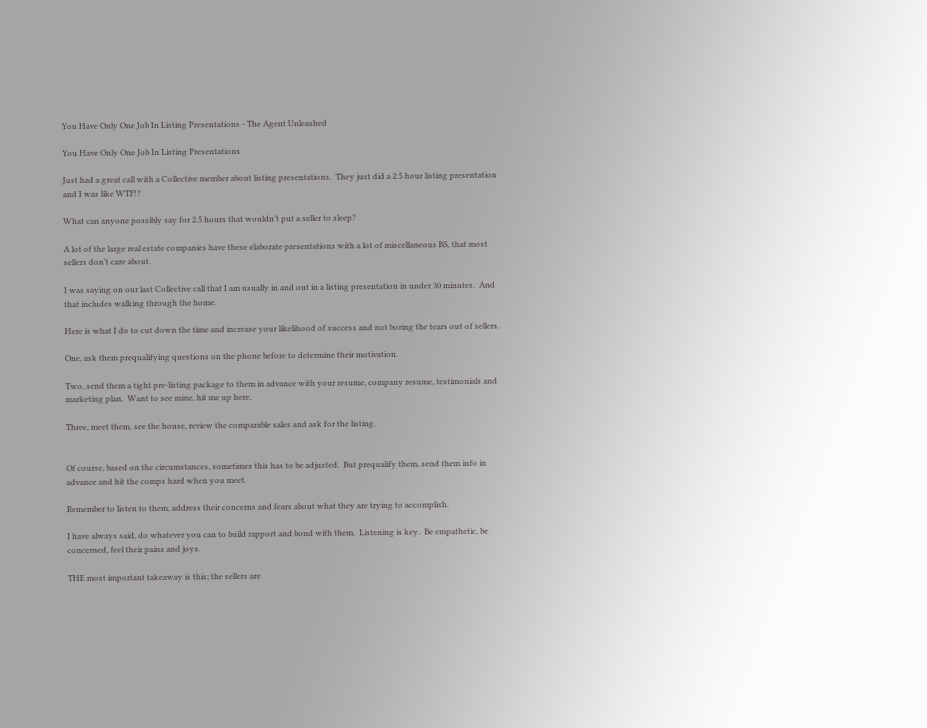You Have Only One Job In Listing Presentations - The Agent Unleashed

You Have Only One Job In Listing Presentations

Just had a great call with a Collective member about listing presentations.  They just did a 2.5 hour listing presentation and I was like WTF!?

What can anyone possibly say for 2.5 hours that wouldn’t put a seller to sleep?

A lot of the large real estate companies have these elaborate presentations with a lot of miscellaneous BS, that most sellers don’t care about.

I was saying on our last Collective call that I am usually in and out in a listing presentation in under 30 minutes.  And that includes walking through the home.

Here is what I do to cut down the time and increase your likelihood of success and not boring the tears out of sellers.

One, ask them prequalifying questions on the phone before to determine their motivation.

Two, send them a tight pre-listing package to them in advance with your resume, company resume, testimonials and marketing plan.  Want to see mine, hit me up here.

Three, meet them, see the house, review the comparable sales and ask for the listing.


Of course, based on the circumstances, sometimes this has to be adjusted.  But prequalify them, send them info in advance and hit the comps hard when you meet.

Remember to listen to them, address their concerns and fears about what they are trying to accomplish.

I have always said, do whatever you can to build rapport and bond with them.  Listening is key.  Be empathetic, be concerned, feel their pains and joys.

THE most important takeaway is this; the sellers are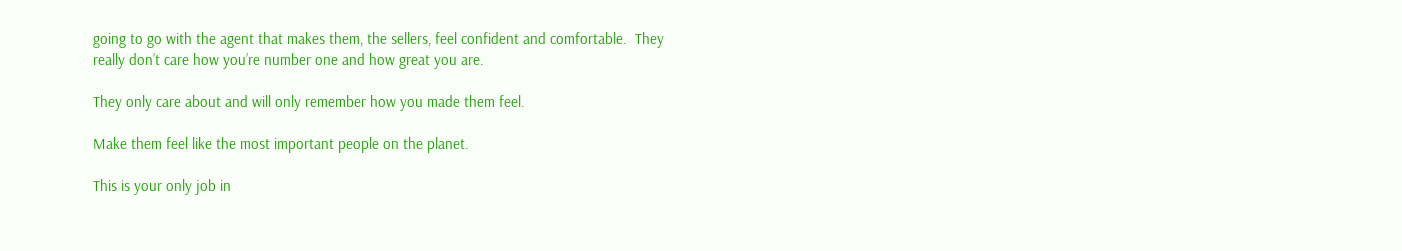going to go with the agent that makes them, the sellers, feel confident and comfortable.  They really don’t care how you’re number one and how great you are.

They only care about and will only remember how you made them feel.

Make them feel like the most important people on the planet.

This is your only job in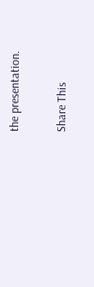the presentation.

Share This